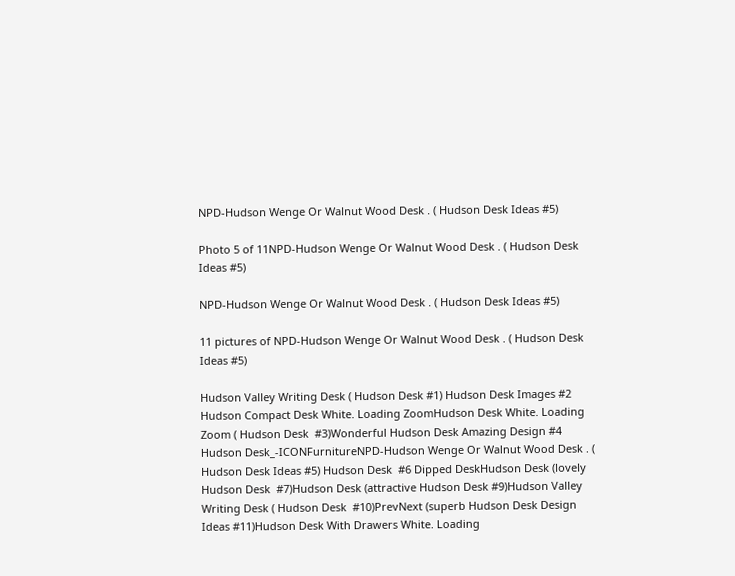NPD-Hudson Wenge Or Walnut Wood Desk . ( Hudson Desk Ideas #5)

Photo 5 of 11NPD-Hudson Wenge Or Walnut Wood Desk . ( Hudson Desk Ideas #5)

NPD-Hudson Wenge Or Walnut Wood Desk . ( Hudson Desk Ideas #5)

11 pictures of NPD-Hudson Wenge Or Walnut Wood Desk . ( Hudson Desk Ideas #5)

Hudson Valley Writing Desk ( Hudson Desk #1) Hudson Desk Images #2 Hudson Compact Desk White. Loading ZoomHudson Desk White. Loading Zoom ( Hudson Desk  #3)Wonderful Hudson Desk Amazing Design #4 Hudson Desk_-ICONFurnitureNPD-Hudson Wenge Or Walnut Wood Desk . ( Hudson Desk Ideas #5) Hudson Desk  #6 Dipped DeskHudson Desk (lovely Hudson Desk  #7)Hudson Desk (attractive Hudson Desk #9)Hudson Valley Writing Desk ( Hudson Desk  #10)PrevNext (superb Hudson Desk Design Ideas #11)Hudson Desk With Drawers White. Loading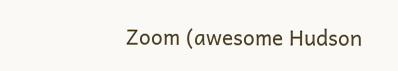Zoom (awesome Hudson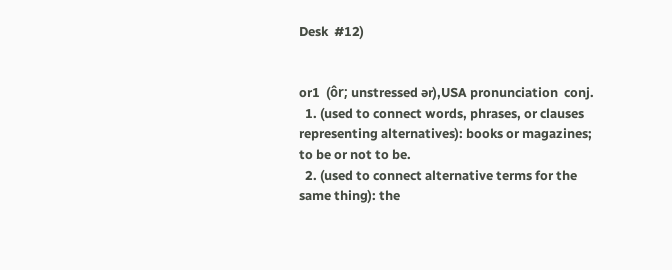Desk  #12)


or1  (ôr; unstressed ər),USA pronunciation  conj.
  1. (used to connect words, phrases, or clauses representing alternatives): books or magazines; to be or not to be.
  2. (used to connect alternative terms for the same thing): the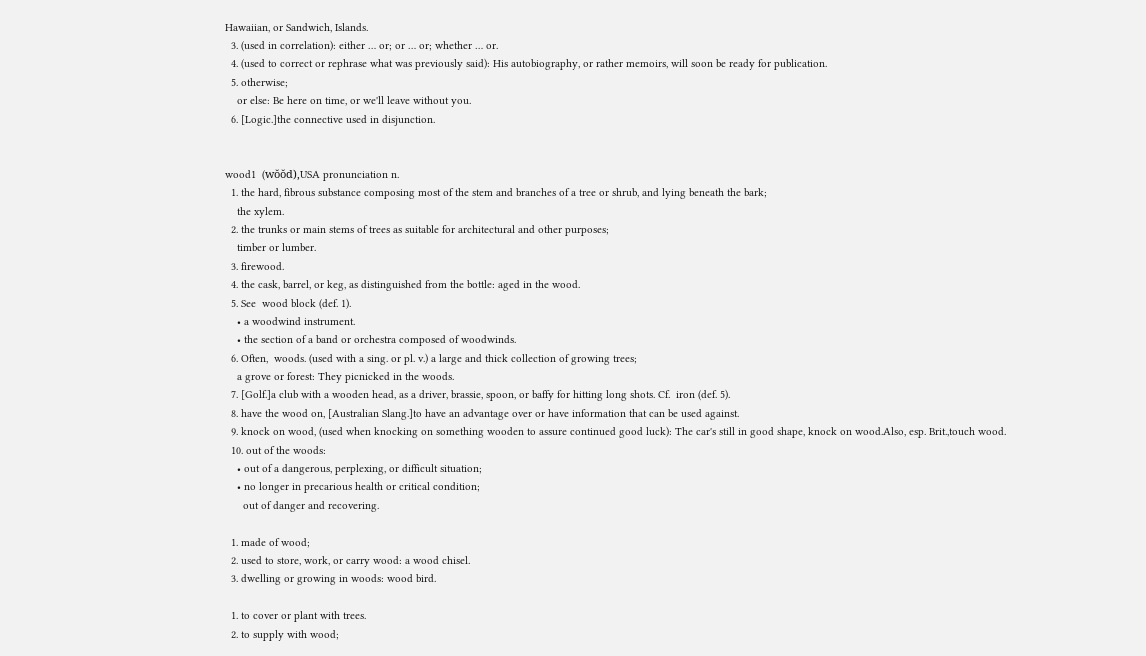Hawaiian, or Sandwich, Islands.
  3. (used in correlation): either … or; or … or; whether … or.
  4. (used to correct or rephrase what was previously said): His autobiography, or rather memoirs, will soon be ready for publication.
  5. otherwise;
    or else: Be here on time, or we'll leave without you.
  6. [Logic.]the connective used in disjunction.


wood1  (wŏŏd),USA pronunciation n.
  1. the hard, fibrous substance composing most of the stem and branches of a tree or shrub, and lying beneath the bark;
    the xylem.
  2. the trunks or main stems of trees as suitable for architectural and other purposes;
    timber or lumber.
  3. firewood.
  4. the cask, barrel, or keg, as distinguished from the bottle: aged in the wood.
  5. See  wood block (def. 1).
    • a woodwind instrument.
    • the section of a band or orchestra composed of woodwinds.
  6. Often,  woods. (used with a sing. or pl. v.) a large and thick collection of growing trees;
    a grove or forest: They picnicked in the woods.
  7. [Golf.]a club with a wooden head, as a driver, brassie, spoon, or baffy for hitting long shots. Cf.  iron (def. 5).
  8. have the wood on, [Australian Slang.]to have an advantage over or have information that can be used against.
  9. knock on wood, (used when knocking on something wooden to assure continued good luck): The car's still in good shape, knock on wood.Also, esp. Brit.,touch wood.
  10. out of the woods:
    • out of a dangerous, perplexing, or difficult situation;
    • no longer in precarious health or critical condition;
      out of danger and recovering.

  1. made of wood;
  2. used to store, work, or carry wood: a wood chisel.
  3. dwelling or growing in woods: wood bird.

  1. to cover or plant with trees.
  2. to supply with wood;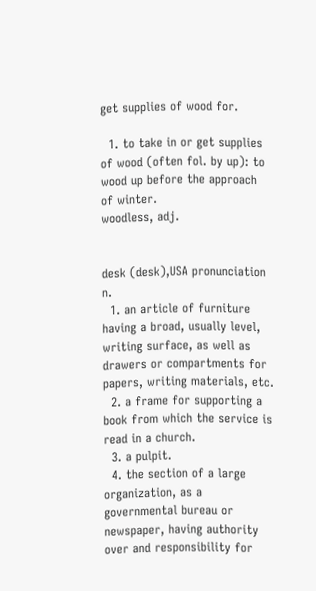get supplies of wood for.

  1. to take in or get supplies of wood (often fol. by up): to wood up before the approach of winter.
woodless, adj.


desk (desk),USA pronunciation n.
  1. an article of furniture having a broad, usually level, writing surface, as well as drawers or compartments for papers, writing materials, etc.
  2. a frame for supporting a book from which the service is read in a church.
  3. a pulpit.
  4. the section of a large organization, as a governmental bureau or newspaper, having authority over and responsibility for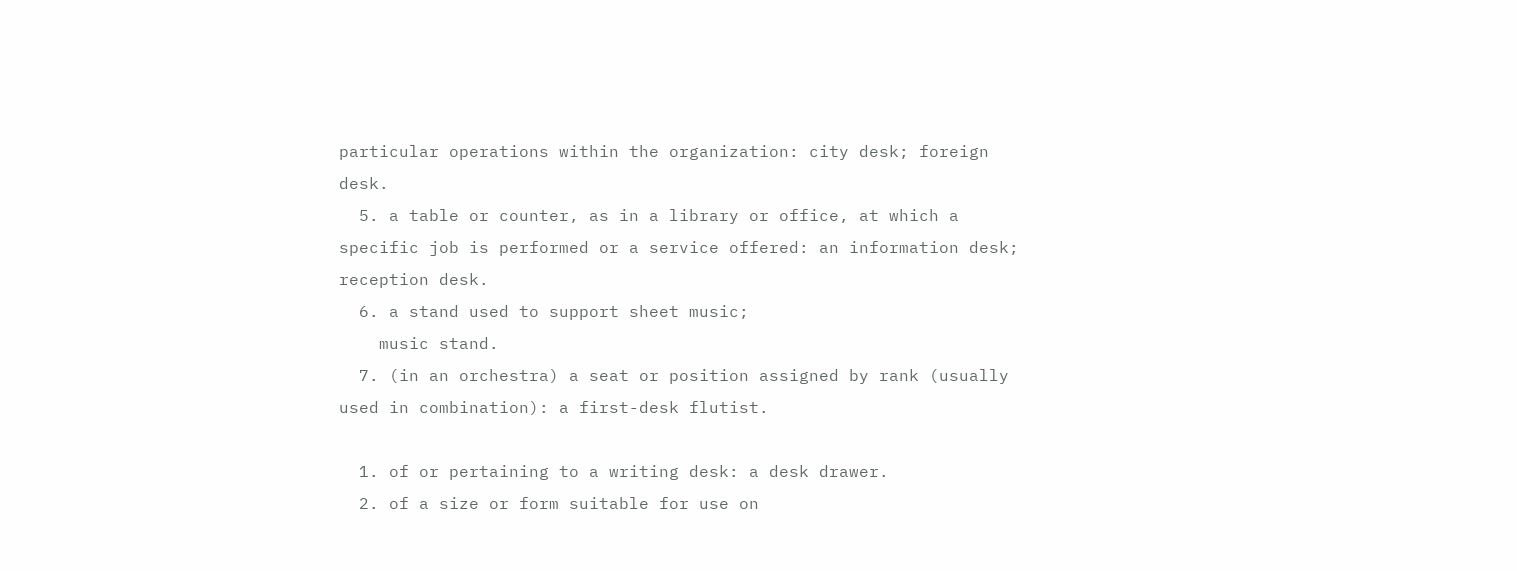particular operations within the organization: city desk; foreign desk.
  5. a table or counter, as in a library or office, at which a specific job is performed or a service offered: an information desk; reception desk.
  6. a stand used to support sheet music;
    music stand.
  7. (in an orchestra) a seat or position assigned by rank (usually used in combination): a first-desk flutist.

  1. of or pertaining to a writing desk: a desk drawer.
  2. of a size or form suitable for use on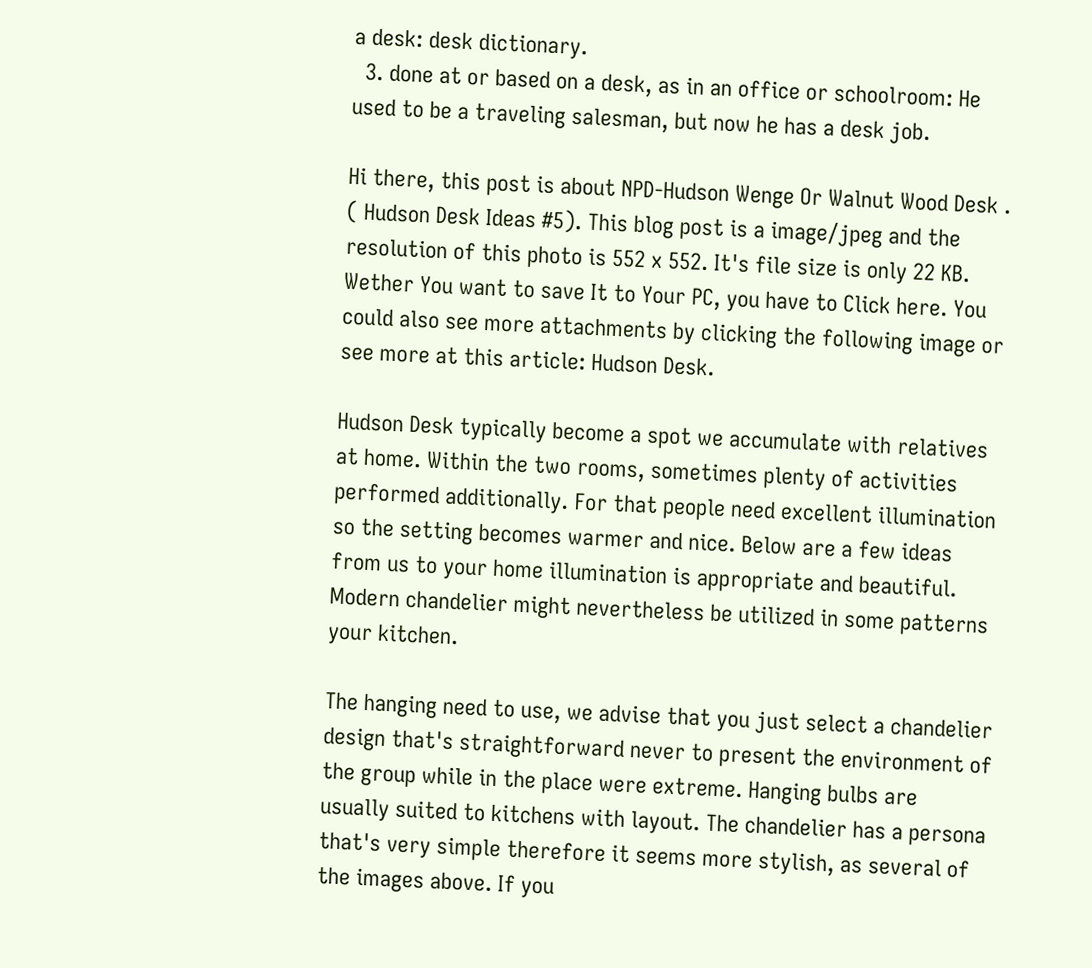a desk: desk dictionary.
  3. done at or based on a desk, as in an office or schoolroom: He used to be a traveling salesman, but now he has a desk job.

Hi there, this post is about NPD-Hudson Wenge Or Walnut Wood Desk . ( Hudson Desk Ideas #5). This blog post is a image/jpeg and the resolution of this photo is 552 x 552. It's file size is only 22 KB. Wether You want to save It to Your PC, you have to Click here. You could also see more attachments by clicking the following image or see more at this article: Hudson Desk.

Hudson Desk typically become a spot we accumulate with relatives at home. Within the two rooms, sometimes plenty of activities performed additionally. For that people need excellent illumination so the setting becomes warmer and nice. Below are a few ideas from us to your home illumination is appropriate and beautiful. Modern chandelier might nevertheless be utilized in some patterns your kitchen.

The hanging need to use, we advise that you just select a chandelier design that's straightforward never to present the environment of the group while in the place were extreme. Hanging bulbs are usually suited to kitchens with layout. The chandelier has a persona that's very simple therefore it seems more stylish, as several of the images above. If you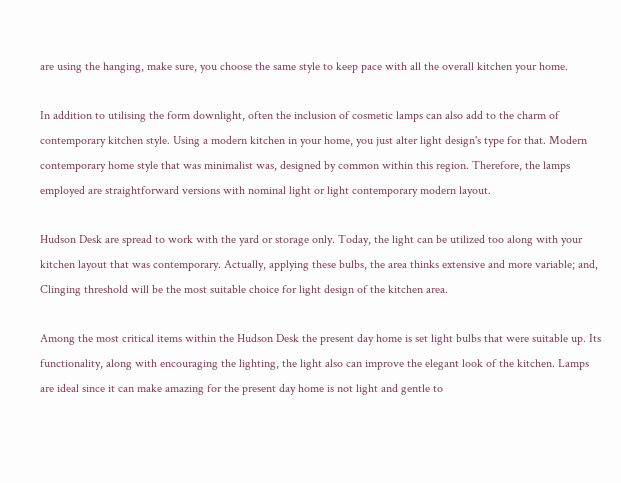are using the hanging, make sure, you choose the same style to keep pace with all the overall kitchen your home.

In addition to utilising the form downlight, often the inclusion of cosmetic lamps can also add to the charm of contemporary kitchen style. Using a modern kitchen in your home, you just alter light design's type for that. Modern contemporary home style that was minimalist was, designed by common within this region. Therefore, the lamps employed are straightforward versions with nominal light or light contemporary modern layout.

Hudson Desk are spread to work with the yard or storage only. Today, the light can be utilized too along with your kitchen layout that was contemporary. Actually, applying these bulbs, the area thinks extensive and more variable; and, Clinging threshold will be the most suitable choice for light design of the kitchen area.

Among the most critical items within the Hudson Desk the present day home is set light bulbs that were suitable up. Its functionality, along with encouraging the lighting, the light also can improve the elegant look of the kitchen. Lamps are ideal since it can make amazing for the present day home is not light and gentle to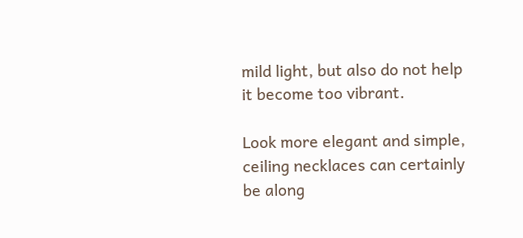mild light, but also do not help it become too vibrant.

Look more elegant and simple, ceiling necklaces can certainly be along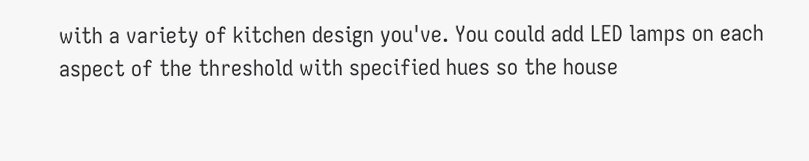with a variety of kitchen design you've. You could add LED lamps on each aspect of the threshold with specified hues so the house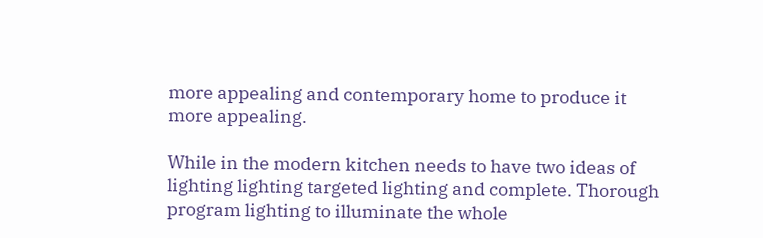more appealing and contemporary home to produce it more appealing.

While in the modern kitchen needs to have two ideas of lighting lighting targeted lighting and complete. Thorough program lighting to illuminate the whole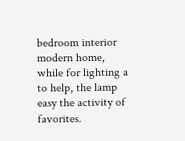bedroom interior modern home, while for lighting a to help, the lamp easy the activity of favorites.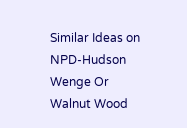Similar Ideas on NPD-Hudson Wenge Or Walnut Wood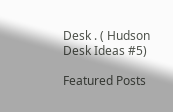Desk . ( Hudson Desk Ideas #5)

Featured Posts